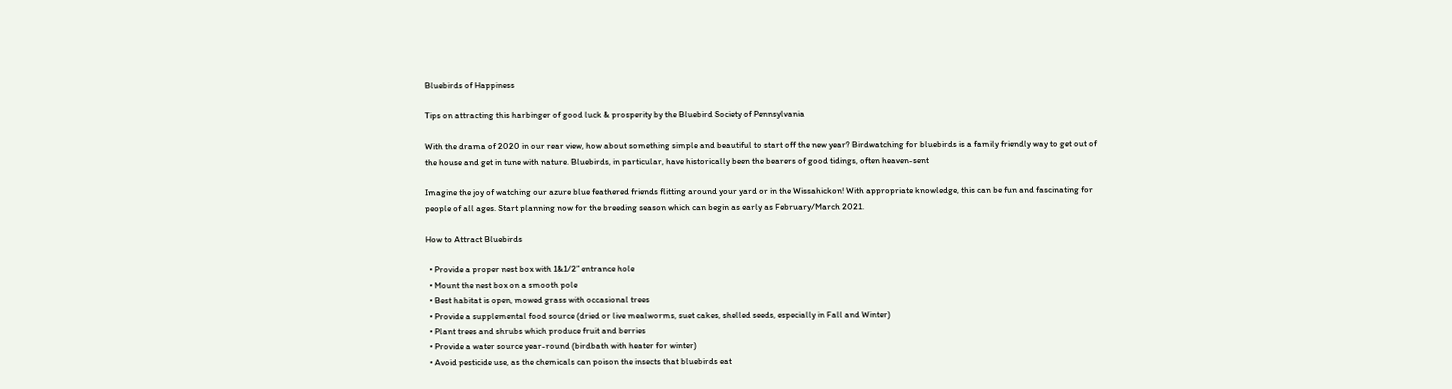Bluebirds of Happiness

Tips on attracting this harbinger of good luck & prosperity by the Bluebird Society of Pennsylvania

With the drama of 2020 in our rear view, how about something simple and beautiful to start off the new year? Birdwatching for bluebirds is a family friendly way to get out of the house and get in tune with nature. Bluebirds, in particular, have historically been the bearers of good tidings, often heaven-sent

Imagine the joy of watching our azure blue feathered friends flitting around your yard or in the Wissahickon! With appropriate knowledge, this can be fun and fascinating for people of all ages. Start planning now for the breeding season which can begin as early as February/March 2021.

How to Attract Bluebirds

  • Provide a proper nest box with 1&1/2” entrance hole
  • Mount the nest box on a smooth pole
  • Best habitat is open, mowed grass with occasional trees
  • Provide a supplemental food source (dried or live mealworms, suet cakes, shelled seeds, especially in Fall and Winter)
  • Plant trees and shrubs which produce fruit and berries
  • Provide a water source year-round (birdbath with heater for winter)
  • Avoid pesticide use, as the chemicals can poison the insects that bluebirds eat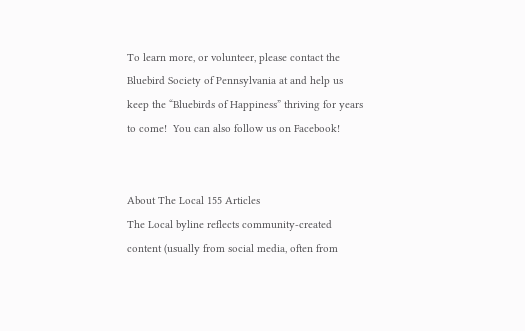To learn more, or volunteer, please contact the Bluebird Society of Pennsylvania at and help us keep the “Bluebirds of Happiness” thriving for years to come!  You can also follow us on Facebook!


About The Local 155 Articles
The Local byline reflects community-created content (usually from social media, often from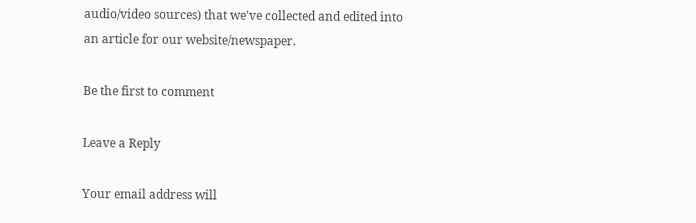audio/video sources) that we've collected and edited into an article for our website/newspaper.

Be the first to comment

Leave a Reply

Your email address will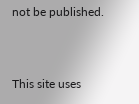not be published.


This site uses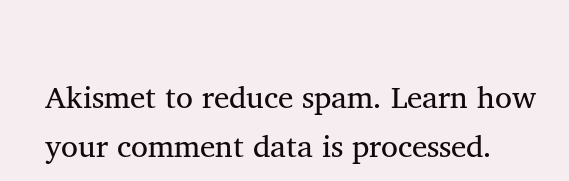Akismet to reduce spam. Learn how your comment data is processed.